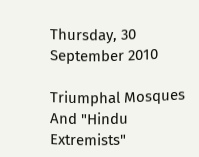Thursday, 30 September 2010

Triumphal Mosques And "Hindu Extremists"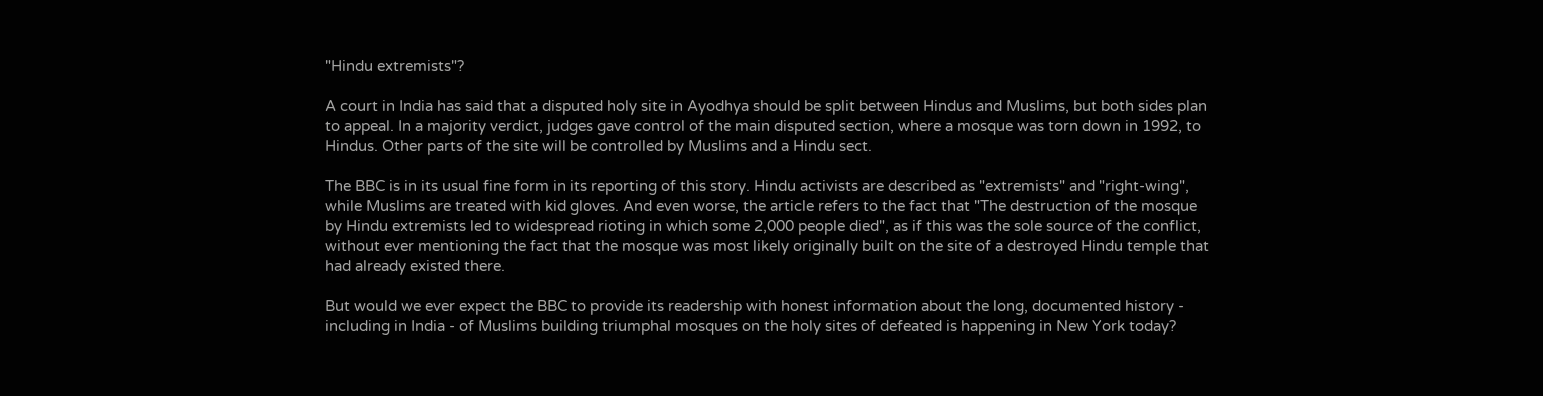"Hindu extremists"?

A court in India has said that a disputed holy site in Ayodhya should be split between Hindus and Muslims, but both sides plan to appeal. In a majority verdict, judges gave control of the main disputed section, where a mosque was torn down in 1992, to Hindus. Other parts of the site will be controlled by Muslims and a Hindu sect.

The BBC is in its usual fine form in its reporting of this story. Hindu activists are described as "extremists" and "right-wing", while Muslims are treated with kid gloves. And even worse, the article refers to the fact that "The destruction of the mosque by Hindu extremists led to widespread rioting in which some 2,000 people died", as if this was the sole source of the conflict, without ever mentioning the fact that the mosque was most likely originally built on the site of a destroyed Hindu temple that had already existed there.

But would we ever expect the BBC to provide its readership with honest information about the long, documented history - including in India - of Muslims building triumphal mosques on the holy sites of defeated is happening in New York today?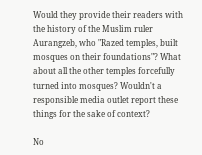Would they provide their readers with the history of the Muslim ruler Aurangzeb, who "Razed temples, built mosques on their foundations"? What about all the other temples forcefully turned into mosques? Wouldn't a responsible media outlet report these things for the sake of context?

No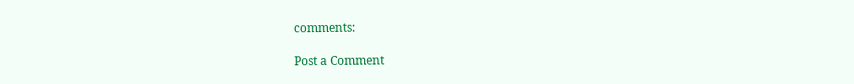comments:

Post a Comment